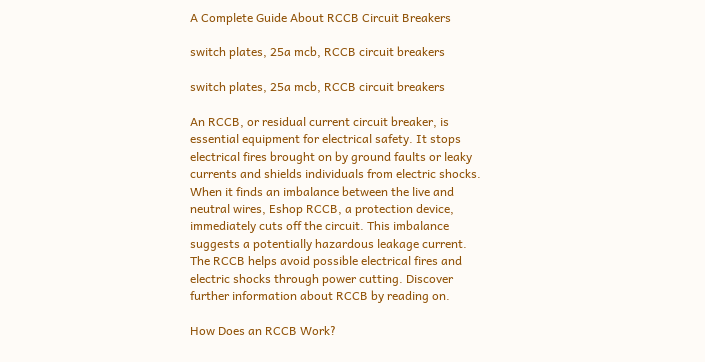A Complete Guide About RCCB Circuit Breakers

switch plates, 25a mcb, RCCB circuit breakers

switch plates, 25a mcb, RCCB circuit breakers

An RCCB, or residual current circuit breaker, is essential equipment for electrical safety. It stops electrical fires brought on by ground faults or leaky currents and shields individuals from electric shocks. When it finds an imbalance between the live and neutral wires, Eshop RCCB, a protection device, immediately cuts off the circuit. This imbalance suggests a potentially hazardous leakage current. The RCCB helps avoid possible electrical fires and electric shocks through power cutting. Discover further information about RCCB by reading on.

How Does an RCCB Work?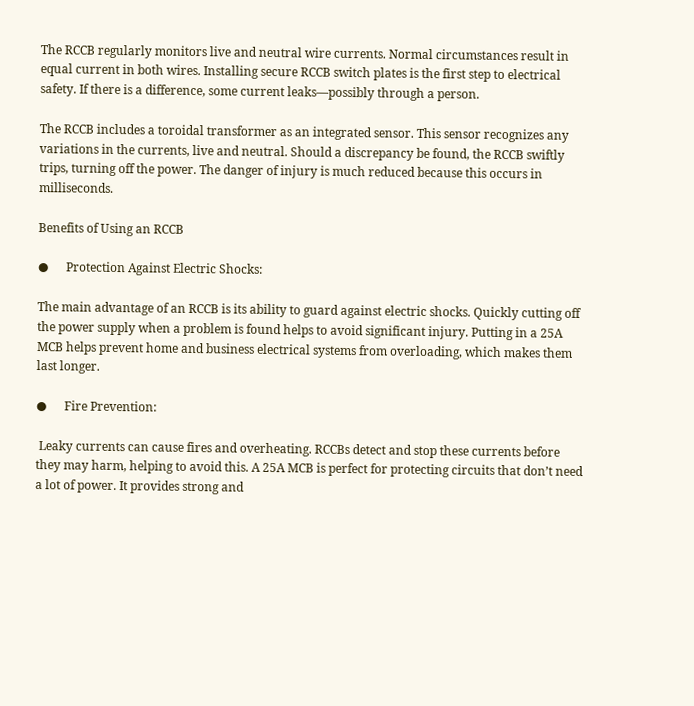The RCCB regularly monitors live and neutral wire currents. Normal circumstances result in equal current in both wires. Installing secure RCCB switch plates is the first step to electrical safety. If there is a difference, some current leaks—possibly through a person.

The RCCB includes a toroidal transformer as an integrated sensor. This sensor recognizes any variations in the currents, live and neutral. Should a discrepancy be found, the RCCB swiftly trips, turning off the power. The danger of injury is much reduced because this occurs in milliseconds.

Benefits of Using an RCCB

●      Protection Against Electric Shocks:

The main advantage of an RCCB is its ability to guard against electric shocks. Quickly cutting off the power supply when a problem is found helps to avoid significant injury. Putting in a 25A MCB helps prevent home and business electrical systems from overloading, which makes them last longer.

●      Fire Prevention:

 Leaky currents can cause fires and overheating. RCCBs detect and stop these currents before they may harm, helping to avoid this. A 25A MCB is perfect for protecting circuits that don’t need a lot of power. It provides strong and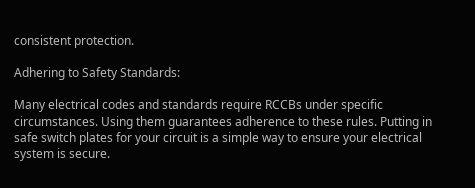consistent protection.

Adhering to Safety Standards:

Many electrical codes and standards require RCCBs under specific circumstances. Using them guarantees adherence to these rules. Putting in safe switch plates for your circuit is a simple way to ensure your electrical system is secure.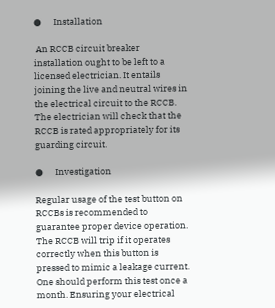●      Installation

 An RCCB circuit breaker installation ought to be left to a licensed electrician. It entails joining the live and neutral wires in the electrical circuit to the RCCB. The electrician will check that the RCCB is rated appropriately for its guarding circuit.

●      Investigation

Regular usage of the test button on RCCBs is recommended to guarantee proper device operation. The RCCB will trip if it operates correctly when this button is pressed to mimic a leakage current. One should perform this test once a month. Ensuring your electrical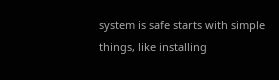system is safe starts with simple things, like installing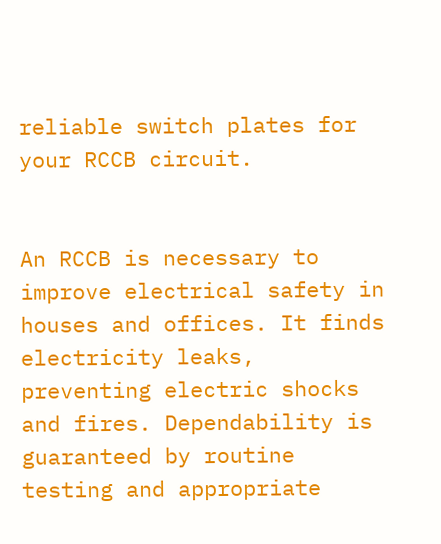reliable switch plates for your RCCB circuit.


An RCCB is necessary to improve electrical safety in houses and offices. It finds electricity leaks, preventing electric shocks and fires. Dependability is guaranteed by routine testing and appropriate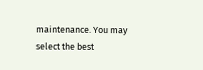maintenance. You may select the best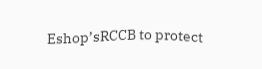Eshop’sRCCB to protect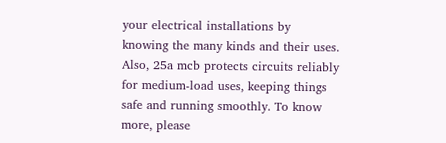your electrical installations by knowing the many kinds and their uses. Also, 25a mcb protects circuits reliably for medium-load uses, keeping things safe and running smoothly. To know more, please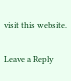visit this website.

Leave a Reply